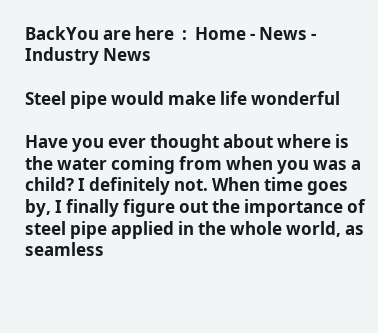BackYou are here  :  Home - News - Industry News

Steel pipe would make life wonderful

Have you ever thought about where is the water coming from when you was a child? I definitely not. When time goes by, I finally figure out the importance of steel pipe applied in the whole world, as seamless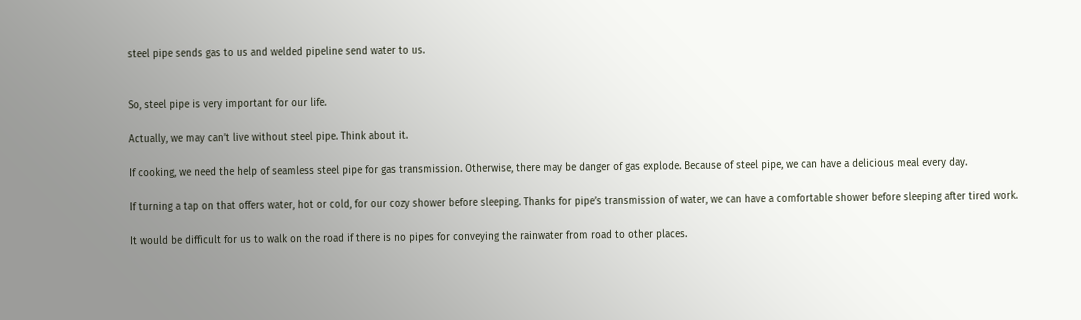steel pipe sends gas to us and welded pipeline send water to us.


So, steel pipe is very important for our life.

Actually, we may can’t live without steel pipe. Think about it.

If cooking, we need the help of seamless steel pipe for gas transmission. Otherwise, there may be danger of gas explode. Because of steel pipe, we can have a delicious meal every day.

If turning a tap on that offers water, hot or cold, for our cozy shower before sleeping. Thanks for pipe’s transmission of water, we can have a comfortable shower before sleeping after tired work.

It would be difficult for us to walk on the road if there is no pipes for conveying the rainwater from road to other places.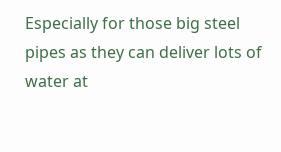Especially for those big steel pipes as they can deliver lots of water at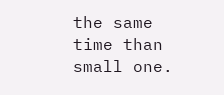the same time than small one.